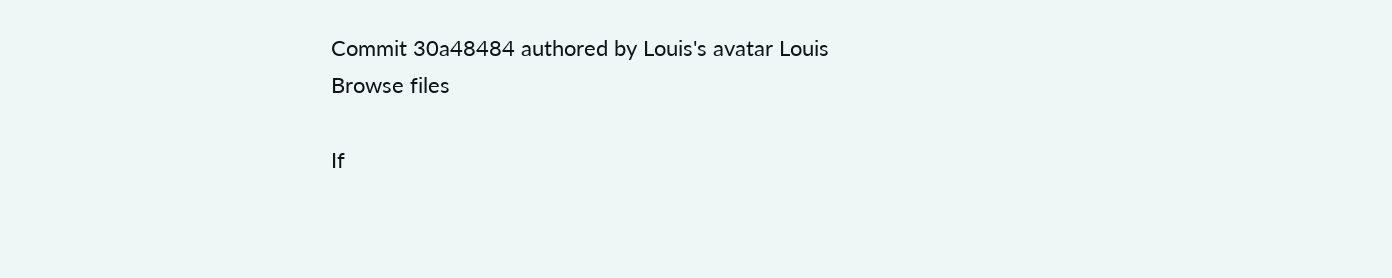Commit 30a48484 authored by Louis's avatar Louis
Browse files

If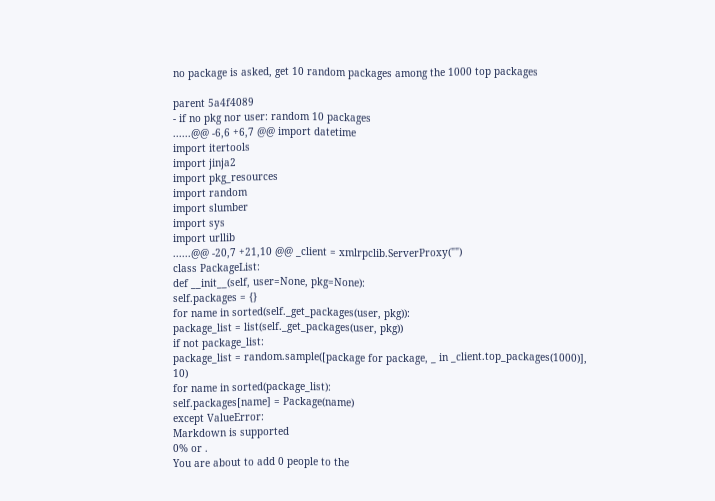no package is asked, get 10 random packages among the 1000 top packages

parent 5a4f4089
- if no pkg nor user: random 10 packages
......@@ -6,6 +6,7 @@ import datetime
import itertools
import jinja2
import pkg_resources
import random
import slumber
import sys
import urllib
......@@ -20,7 +21,10 @@ _client = xmlrpclib.ServerProxy("")
class PackageList:
def __init__(self, user=None, pkg=None):
self.packages = {}
for name in sorted(self._get_packages(user, pkg)):
package_list = list(self._get_packages(user, pkg))
if not package_list:
package_list = random.sample([package for package, _ in _client.top_packages(1000)], 10)
for name in sorted(package_list):
self.packages[name] = Package(name)
except ValueError:
Markdown is supported
0% or .
You are about to add 0 people to the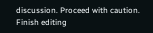discussion. Proceed with caution.
Finish editing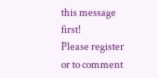this message first!
Please register or to comment